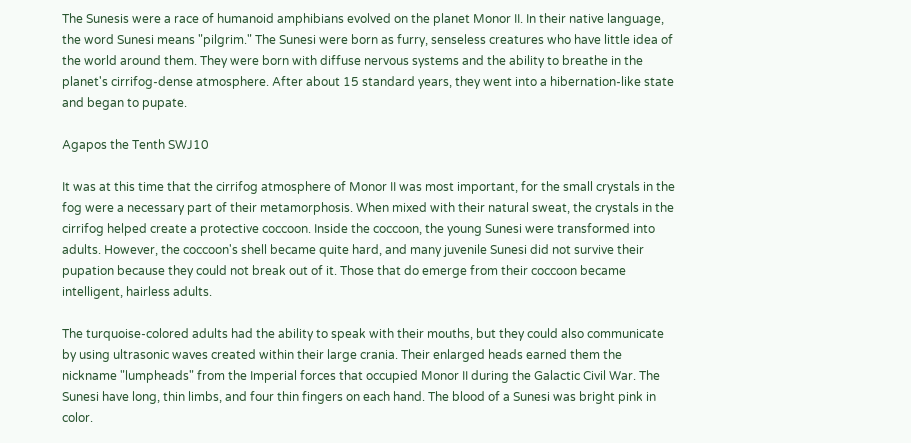The Sunesis were a race of humanoid amphibians evolved on the planet Monor II. In their native language, the word Sunesi means "pilgrim." The Sunesi were born as furry, senseless creatures who have little idea of the world around them. They were born with diffuse nervous systems and the ability to breathe in the planet's cirrifog-dense atmosphere. After about 15 standard years, they went into a hibernation-like state and began to pupate.

Agapos the Tenth SWJ10

It was at this time that the cirrifog atmosphere of Monor II was most important, for the small crystals in the fog were a necessary part of their metamorphosis. When mixed with their natural sweat, the crystals in the cirrifog helped create a protective coccoon. Inside the coccoon, the young Sunesi were transformed into adults. However, the coccoon's shell became quite hard, and many juvenile Sunesi did not survive their pupation because they could not break out of it. Those that do emerge from their coccoon became intelligent, hairless adults.

The turquoise-colored adults had the ability to speak with their mouths, but they could also communicate by using ultrasonic waves created within their large crania. Their enlarged heads earned them the nickname "lumpheads" from the Imperial forces that occupied Monor II during the Galactic Civil War. The Sunesi have long, thin limbs, and four thin fingers on each hand. The blood of a Sunesi was bright pink in color.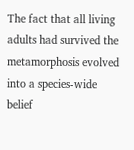The fact that all living adults had survived the metamorphosis evolved into a species-wide belief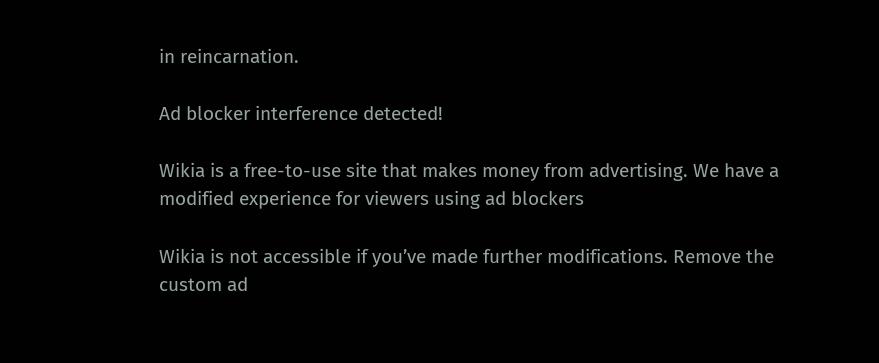in reincarnation.

Ad blocker interference detected!

Wikia is a free-to-use site that makes money from advertising. We have a modified experience for viewers using ad blockers

Wikia is not accessible if you’ve made further modifications. Remove the custom ad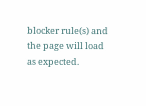blocker rule(s) and the page will load as expected.